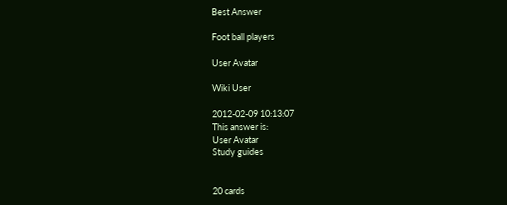Best Answer

Foot ball players

User Avatar

Wiki User

2012-02-09 10:13:07
This answer is:
User Avatar
Study guides


20 cards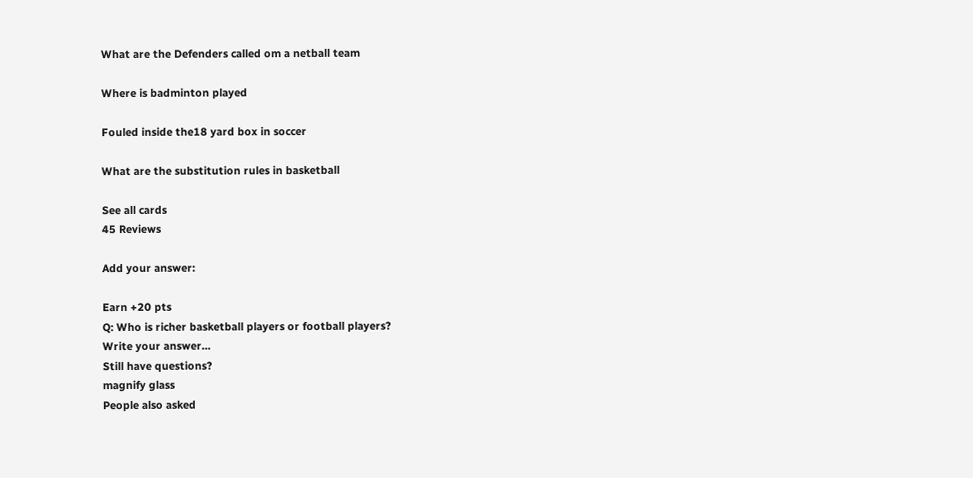What are the Defenders called om a netball team

Where is badminton played

Fouled inside the18 yard box in soccer

What are the substitution rules in basketball

See all cards
45 Reviews

Add your answer:

Earn +20 pts
Q: Who is richer basketball players or football players?
Write your answer...
Still have questions?
magnify glass
People also asked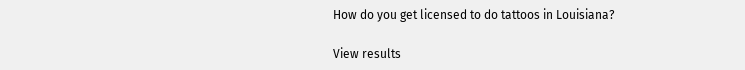How do you get licensed to do tattoos in Louisiana?

View results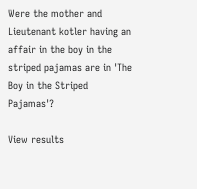Were the mother and Lieutenant kotler having an affair in the boy in the striped pajamas are in 'The Boy in the Striped Pajamas'?

View results